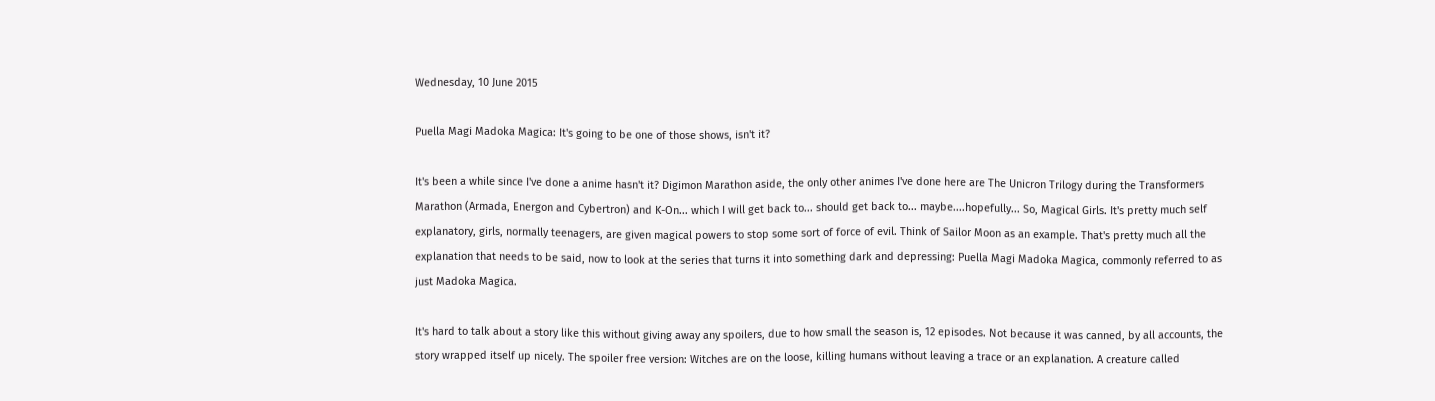Wednesday, 10 June 2015

Puella Magi Madoka Magica: It's going to be one of those shows, isn't it?

It's been a while since I've done a anime hasn't it? Digimon Marathon aside, the only other animes I've done here are The Unicron Trilogy during the Transformers Marathon (Armada, Energon and Cybertron) and K-On... which I will get back to... should get back to... maybe....hopefully... So, Magical Girls. It's pretty much self explanatory, girls, normally teenagers, are given magical powers to stop some sort of force of evil. Think of Sailor Moon as an example. That's pretty much all the explanation that needs to be said, now to look at the series that turns it into something dark and depressing: Puella Magi Madoka Magica, commonly referred to as just Madoka Magica.

It's hard to talk about a story like this without giving away any spoilers, due to how small the season is, 12 episodes. Not because it was canned, by all accounts, the story wrapped itself up nicely. The spoiler free version: Witches are on the loose, killing humans without leaving a trace or an explanation. A creature called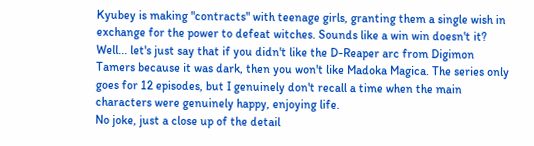Kyubey is making "contracts" with teenage girls, granting them a single wish in exchange for the power to defeat witches. Sounds like a win win doesn't it? Well... let's just say that if you didn't like the D-Reaper arc from Digimon Tamers because it was dark, then you won't like Madoka Magica. The series only goes for 12 episodes, but I genuinely don't recall a time when the main characters were genuinely happy, enjoying life.
No joke, just a close up of the detail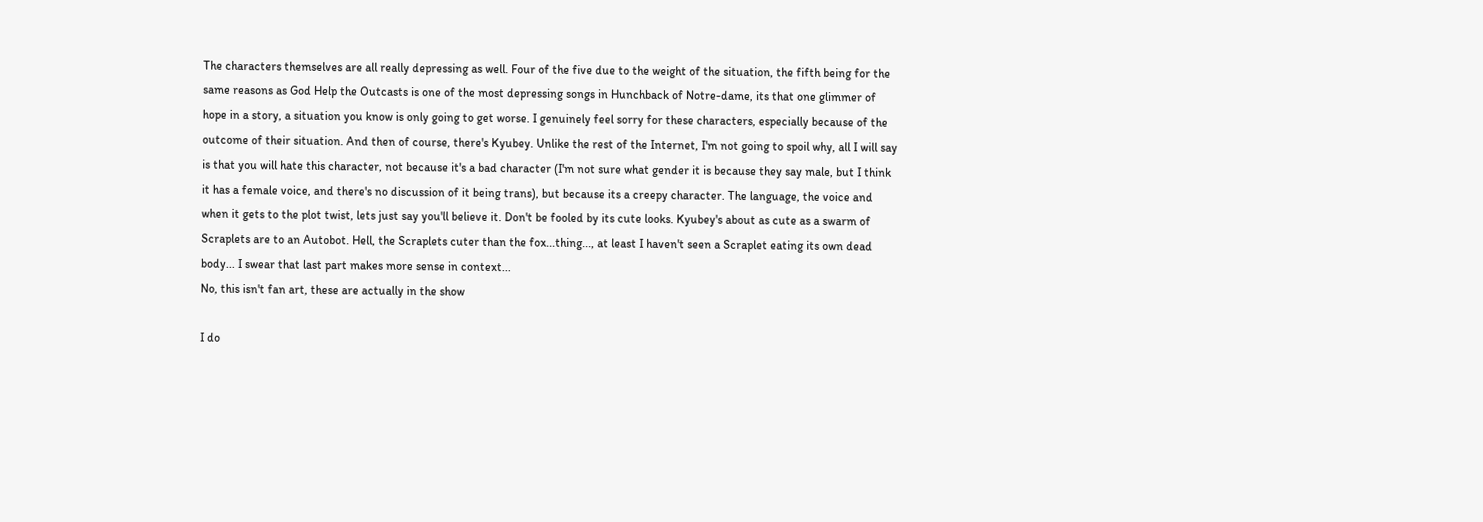The characters themselves are all really depressing as well. Four of the five due to the weight of the situation, the fifth being for the same reasons as God Help the Outcasts is one of the most depressing songs in Hunchback of Notre-dame, its that one glimmer of hope in a story, a situation you know is only going to get worse. I genuinely feel sorry for these characters, especially because of the outcome of their situation. And then of course, there's Kyubey. Unlike the rest of the Internet, I'm not going to spoil why, all I will say is that you will hate this character, not because it's a bad character (I'm not sure what gender it is because they say male, but I think it has a female voice, and there's no discussion of it being trans), but because its a creepy character. The language, the voice and when it gets to the plot twist, lets just say you'll believe it. Don't be fooled by its cute looks. Kyubey's about as cute as a swarm of Scraplets are to an Autobot. Hell, the Scraplets cuter than the fox...thing..., at least I haven't seen a Scraplet eating its own dead body... I swear that last part makes more sense in context...
No, this isn't fan art, these are actually in the show

I do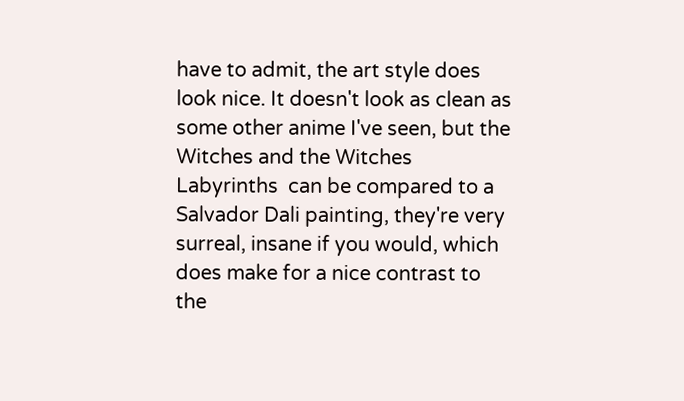have to admit, the art style does look nice. It doesn't look as clean as some other anime I've seen, but the Witches and the Witches Labyrinths  can be compared to a Salvador Dali painting, they're very surreal, insane if you would, which does make for a nice contrast to the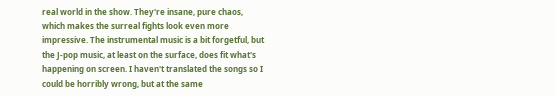real world in the show. They're insane, pure chaos, which makes the surreal fights look even more impressive. The instrumental music is a bit forgetful, but the J-pop music, at least on the surface, does fit what's happening on screen. I haven't translated the songs so I could be horribly wrong, but at the same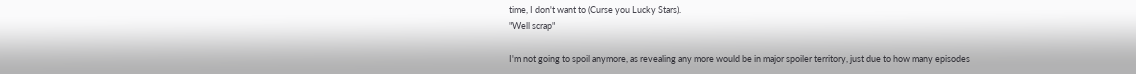time, I don't want to (Curse you Lucky Stars).
"Well scrap"

I'm not going to spoil anymore, as revealing any more would be in major spoiler territory, just due to how many episodes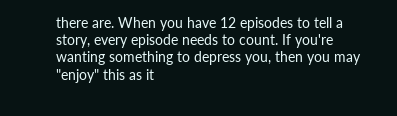there are. When you have 12 episodes to tell a story, every episode needs to count. If you're wanting something to depress you, then you may "enjoy" this as it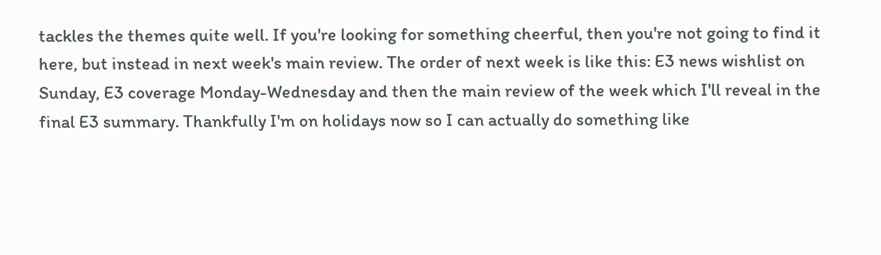tackles the themes quite well. If you're looking for something cheerful, then you're not going to find it here, but instead in next week's main review. The order of next week is like this: E3 news wishlist on Sunday, E3 coverage Monday-Wednesday and then the main review of the week which I'll reveal in the final E3 summary. Thankfully I'm on holidays now so I can actually do something like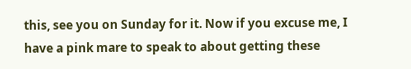this, see you on Sunday for it. Now if you excuse me, I have a pink mare to speak to about getting these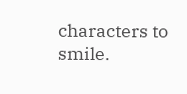characters to smile.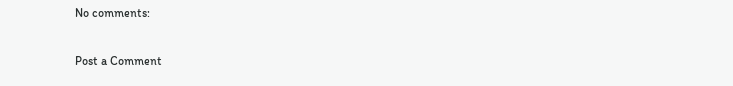No comments:

Post a Comment